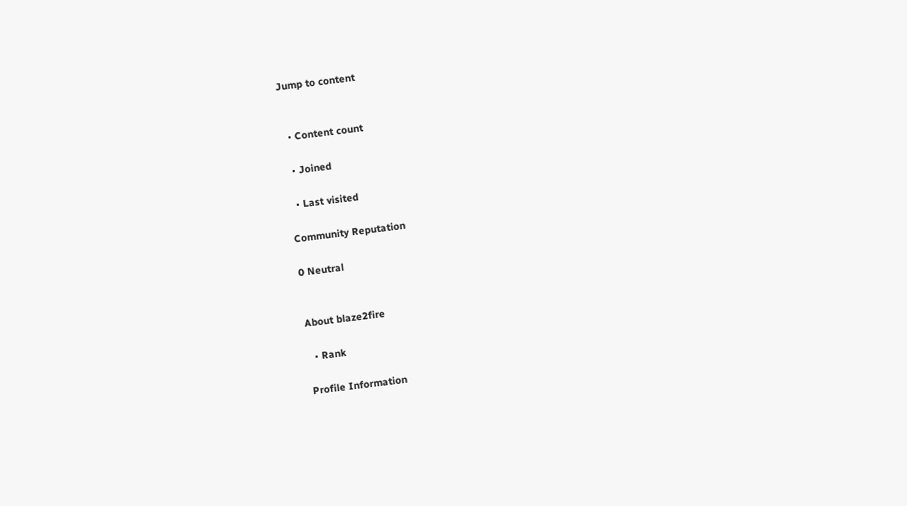Jump to content


  • Content count

  • Joined

  • Last visited

Community Reputation

0 Neutral


About blaze2fire

  • Rank

Profile Information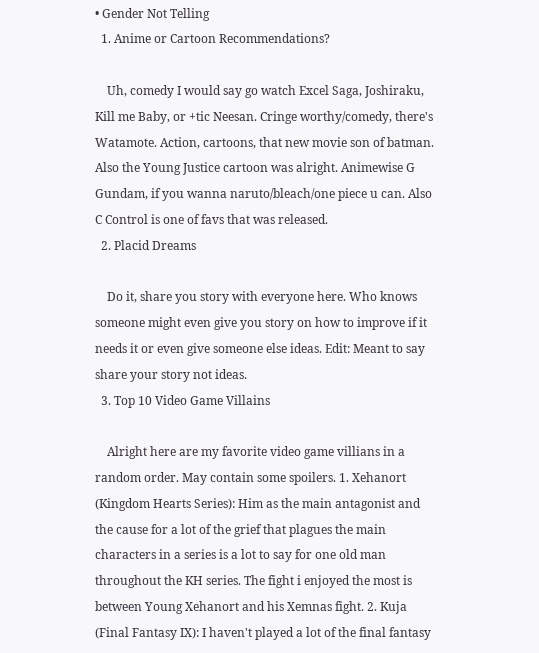• Gender Not Telling
  1. Anime or Cartoon Recommendations?

    Uh, comedy I would say go watch Excel Saga, Joshiraku, Kill me Baby, or +tic Neesan. Cringe worthy/comedy, there's Watamote. Action, cartoons, that new movie son of batman. Also the Young Justice cartoon was alright. Animewise G Gundam, if you wanna naruto/bleach/one piece u can. Also C Control is one of favs that was released.
  2. Placid Dreams

    Do it, share you story with everyone here. Who knows someone might even give you story on how to improve if it needs it or even give someone else ideas. Edit: Meant to say share your story not ideas.
  3. Top 10 Video Game Villains

    Alright here are my favorite video game villians in a random order. May contain some spoilers. 1. Xehanort (Kingdom Hearts Series): Him as the main antagonist and the cause for a lot of the grief that plagues the main characters in a series is a lot to say for one old man throughout the KH series. The fight i enjoyed the most is between Young Xehanort and his Xemnas fight. 2. Kuja (Final Fantasy IX): I haven't played a lot of the final fantasy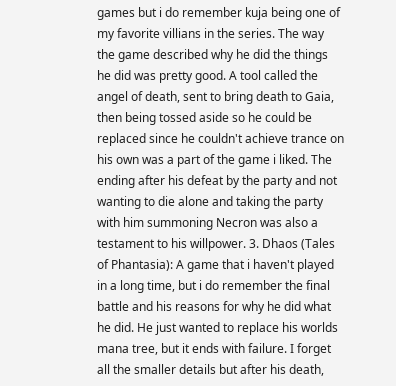games but i do remember kuja being one of my favorite villians in the series. The way the game described why he did the things he did was pretty good. A tool called the angel of death, sent to bring death to Gaia, then being tossed aside so he could be replaced since he couldn't achieve trance on his own was a part of the game i liked. The ending after his defeat by the party and not wanting to die alone and taking the party with him summoning Necron was also a testament to his willpower. 3. Dhaos (Tales of Phantasia): A game that i haven't played in a long time, but i do remember the final battle and his reasons for why he did what he did. He just wanted to replace his worlds mana tree, but it ends with failure. I forget all the smaller details but after his death,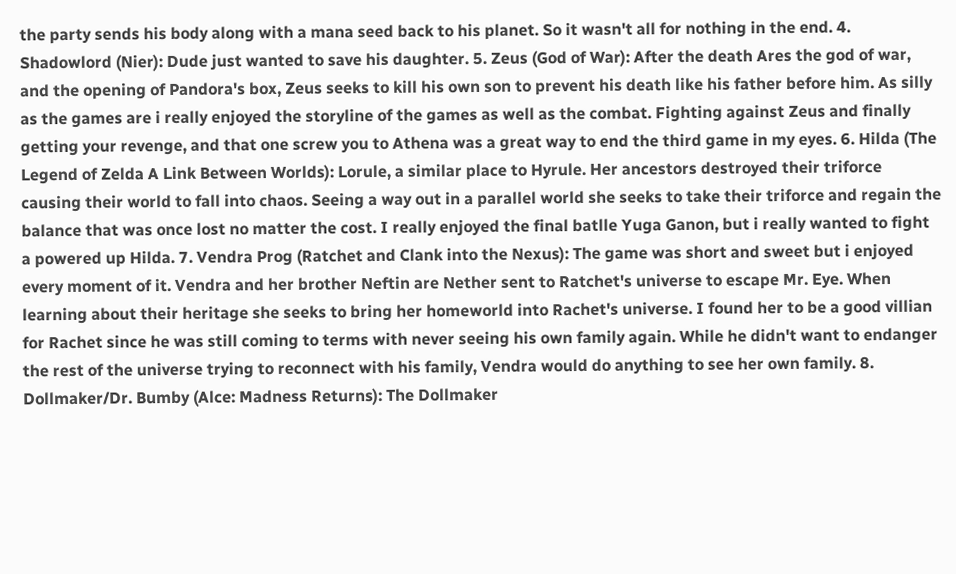the party sends his body along with a mana seed back to his planet. So it wasn't all for nothing in the end. 4. Shadowlord (Nier): Dude just wanted to save his daughter. 5. Zeus (God of War): After the death Ares the god of war, and the opening of Pandora's box, Zeus seeks to kill his own son to prevent his death like his father before him. As silly as the games are i really enjoyed the storyline of the games as well as the combat. Fighting against Zeus and finally getting your revenge, and that one screw you to Athena was a great way to end the third game in my eyes. 6. Hilda (The Legend of Zelda A Link Between Worlds): Lorule, a similar place to Hyrule. Her ancestors destroyed their triforce causing their world to fall into chaos. Seeing a way out in a parallel world she seeks to take their triforce and regain the balance that was once lost no matter the cost. I really enjoyed the final batlle Yuga Ganon, but i really wanted to fight a powered up Hilda. 7. Vendra Prog (Ratchet and Clank into the Nexus): The game was short and sweet but i enjoyed every moment of it. Vendra and her brother Neftin are Nether sent to Ratchet's universe to escape Mr. Eye. When learning about their heritage she seeks to bring her homeworld into Rachet's universe. I found her to be a good villian for Rachet since he was still coming to terms with never seeing his own family again. While he didn't want to endanger the rest of the universe trying to reconnect with his family, Vendra would do anything to see her own family. 8. Dollmaker/Dr. Bumby (Alce: Madness Returns): The Dollmaker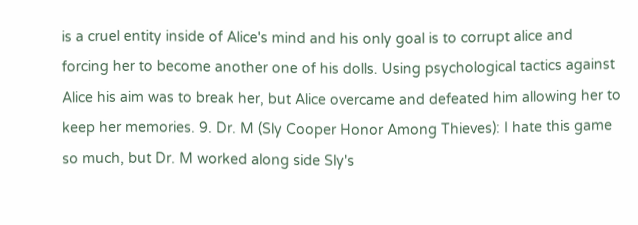is a cruel entity inside of Alice's mind and his only goal is to corrupt alice and forcing her to become another one of his dolls. Using psychological tactics against Alice his aim was to break her, but Alice overcame and defeated him allowing her to keep her memories. 9. Dr. M (Sly Cooper Honor Among Thieves): I hate this game so much, but Dr. M worked along side Sly's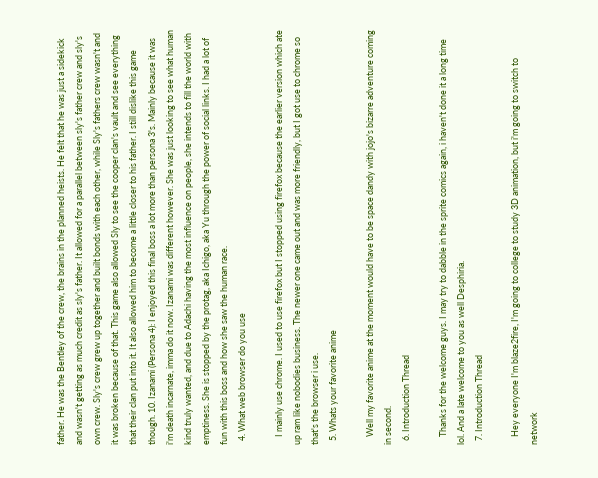father. He was the Bentley of the crew, the brains in the planned heists. He felt that he was just a sidekick and wasn't getting as much credit as sly's father. It allowed for a parallel between sly's father crew and sly's own crew. Sly's crew grew up together and built bonds with each other, while Sly's fathers crew wasn't and it was broken because of that. This game also allowed Sly to see the cooper clan's vault and see everything that their clan put into it. It also allowed him to become a little closer to his father. I still dislike this game though. 10. Izanami (Persona 4): I enjoyed this final boss a lot more than persona 3's. Mainly because it was i'm death incarnate, imma do it now. Izanami was different however. She was just looking to see what human kind truly wanted, and due to Adachi having the most influence on people, she intends to fill the world with emptiness. She is stopped by the protag, aka Ichigo, aka Yu through the power of social links. I had a lot of fun with this boss and how she saw the human race.
  4. What web browser do you use

    I mainly use chrome. I used to use firefox but I stopped using firefox because the earlier version which ate up ram like nobodies business. The newer one came out and was more friendly, but I got use to chrome so that's the browser i use.
  5. Whats your favorite anime

    Well my favorite anime at the moment would have to be space dandy with jojo's bizarre adventure coming in second.
  6. Introduction Thread

    Thanks for the welcome guys. I may try to dabble in the sprite comics again, i haven't done it a long time lol. And a late welcome to you as well Desphiria.
  7. Introduction Thread

    Hey everyone I'm blaze2fire, I'm going to college to study 3D animation, but i'm going to switch to network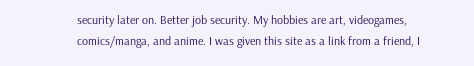security later on. Better job security. My hobbies are art, videogames, comics/manga, and anime. I was given this site as a link from a friend, I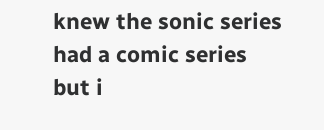knew the sonic series had a comic series but i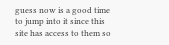guess now is a good time to jump into it since this site has access to them so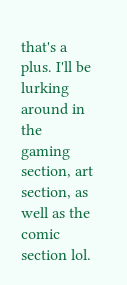that's a plus. I'll be lurking around in the gaming section, art section, as well as the comic section lol.